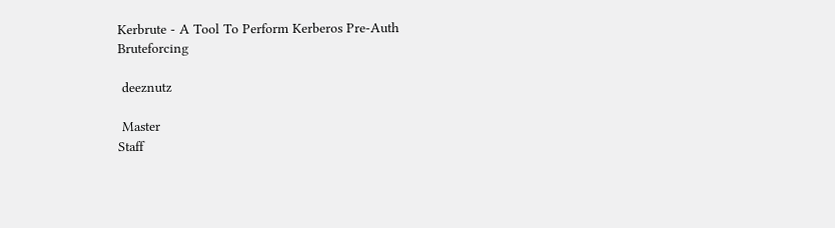Kerbrute - A Tool To Perform Kerberos Pre-Auth Bruteforcing

 deeznutz

 Master
Staff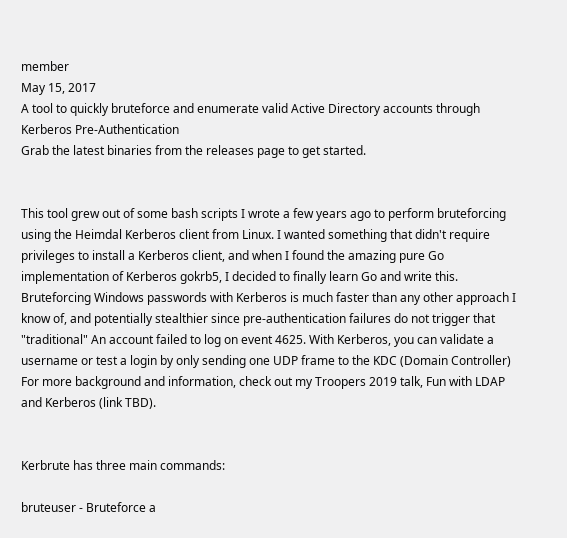member
May 15, 2017
A tool to quickly bruteforce and enumerate valid Active Directory accounts through Kerberos Pre-Authentication
Grab the latest binaries from the releases page to get started.


This tool grew out of some bash scripts I wrote a few years ago to perform bruteforcing using the Heimdal Kerberos client from Linux. I wanted something that didn't require privileges to install a Kerberos client, and when I found the amazing pure Go implementation of Kerberos gokrb5, I decided to finally learn Go and write this.
Bruteforcing Windows passwords with Kerberos is much faster than any other approach I know of, and potentially stealthier since pre-authentication failures do not trigger that "traditional" An account failed to log on event 4625. With Kerberos, you can validate a username or test a login by only sending one UDP frame to the KDC (Domain Controller)
For more background and information, check out my Troopers 2019 talk, Fun with LDAP and Kerberos (link TBD).


Kerbrute has three main commands:

bruteuser - Bruteforce a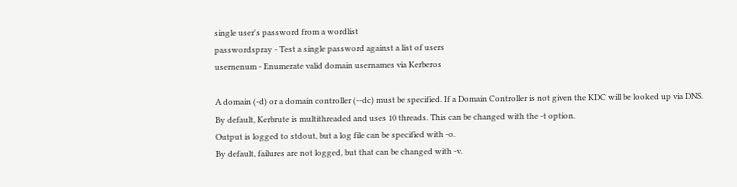single user's password from a wordlist
passwordspray - Test a single password against a list of users
usernenum - Enumerate valid domain usernames via Kerberos

A domain (-d) or a domain controller (--dc) must be specified. If a Domain Controller is not given the KDC will be looked up via DNS.
By default, Kerbrute is multithreaded and uses 10 threads. This can be changed with the -t option.
Output is logged to stdout, but a log file can be specified with -o.
By default, failures are not logged, but that can be changed with -v.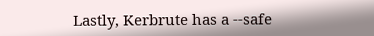Lastly, Kerbrute has a --safe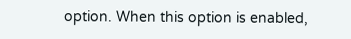option. When this option is enabled,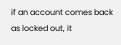if an account comes back as locked out, it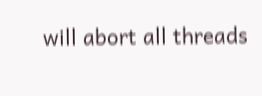will abort all threads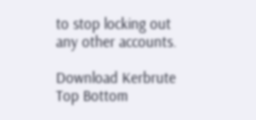to stop locking out any other accounts.

Download Kerbrute
Top Bottom